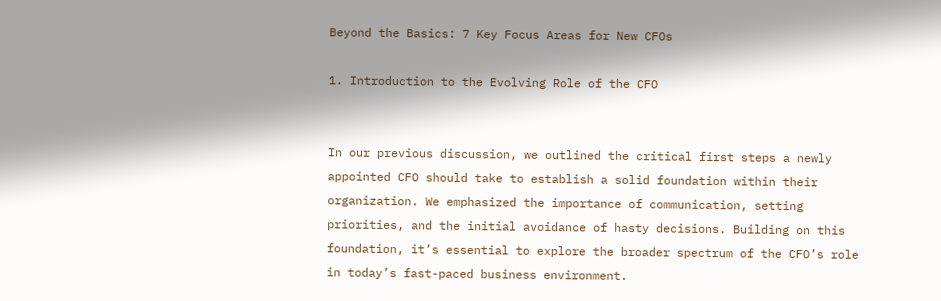Beyond the Basics: 7 Key Focus Areas for New CFOs

1. Introduction to the Evolving Role of the CFO


In our previous discussion, we outlined the critical first steps a newly appointed CFO should take to establish a solid foundation within their organization. We emphasized the importance of communication, setting priorities, and the initial avoidance of hasty decisions. Building on this foundation, it’s essential to explore the broader spectrum of the CFO’s role in today’s fast-paced business environment.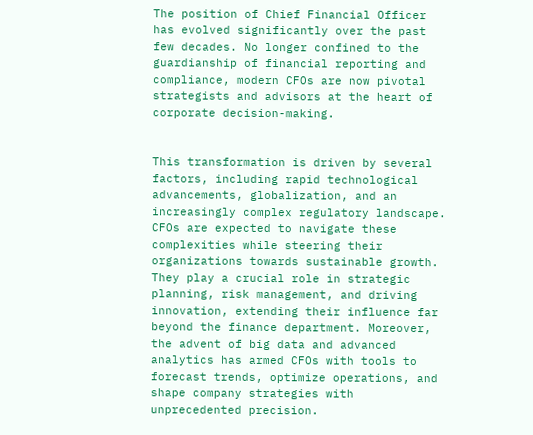The position of Chief Financial Officer has evolved significantly over the past few decades. No longer confined to the guardianship of financial reporting and compliance, modern CFOs are now pivotal strategists and advisors at the heart of corporate decision-making.


This transformation is driven by several factors, including rapid technological advancements, globalization, and an increasingly complex regulatory landscape. CFOs are expected to navigate these complexities while steering their organizations towards sustainable growth. They play a crucial role in strategic planning, risk management, and driving innovation, extending their influence far beyond the finance department. Moreover, the advent of big data and advanced analytics has armed CFOs with tools to forecast trends, optimize operations, and shape company strategies with unprecedented precision.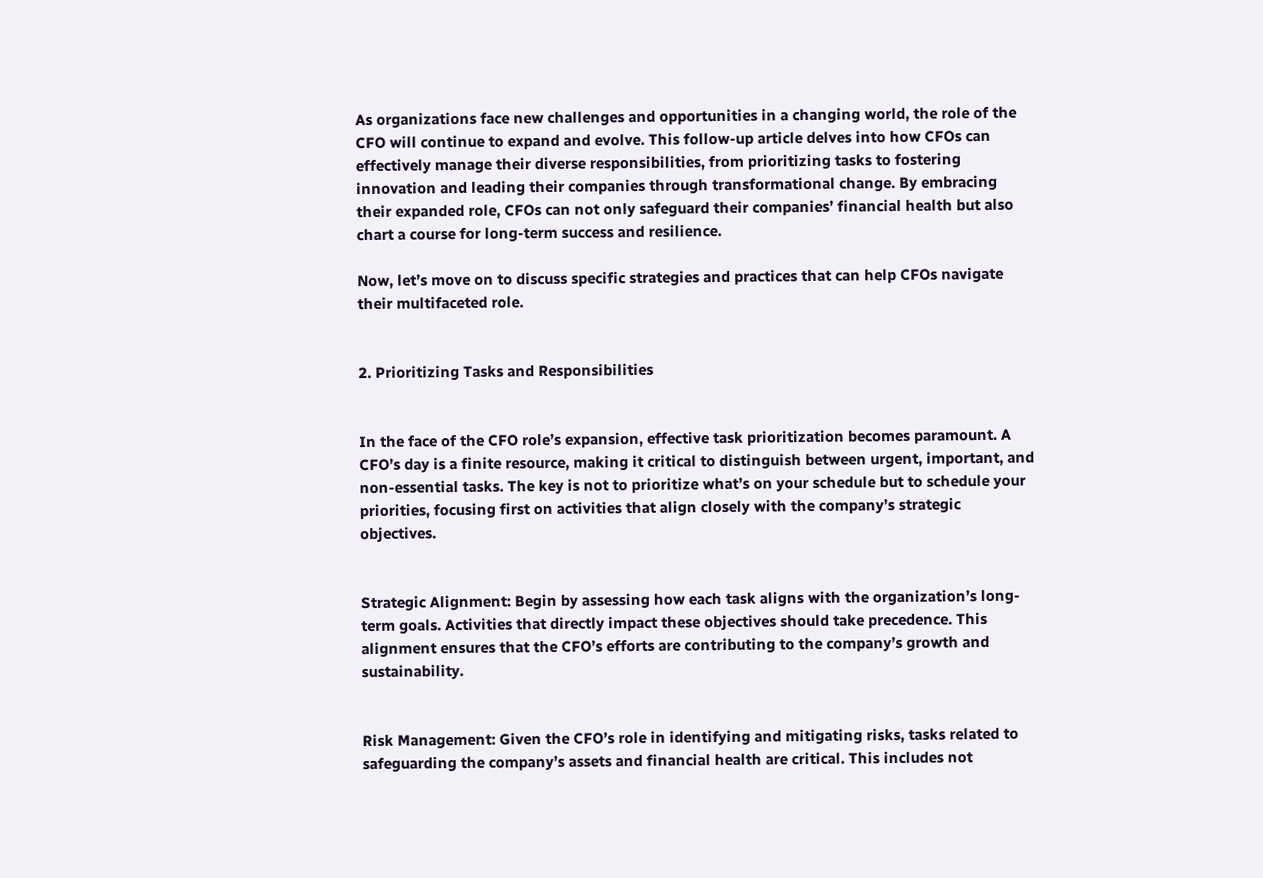As organizations face new challenges and opportunities in a changing world, the role of the CFO will continue to expand and evolve. This follow-up article delves into how CFOs can effectively manage their diverse responsibilities, from prioritizing tasks to fostering innovation and leading their companies through transformational change. By embracing their expanded role, CFOs can not only safeguard their companies’ financial health but also chart a course for long-term success and resilience.

Now, let’s move on to discuss specific strategies and practices that can help CFOs navigate their multifaceted role.


2. Prioritizing Tasks and Responsibilities


In the face of the CFO role’s expansion, effective task prioritization becomes paramount. A CFO’s day is a finite resource, making it critical to distinguish between urgent, important, and non-essential tasks. The key is not to prioritize what’s on your schedule but to schedule your priorities, focusing first on activities that align closely with the company’s strategic objectives.


Strategic Alignment: Begin by assessing how each task aligns with the organization’s long-term goals. Activities that directly impact these objectives should take precedence. This alignment ensures that the CFO’s efforts are contributing to the company’s growth and sustainability.


Risk Management: Given the CFO’s role in identifying and mitigating risks, tasks related to safeguarding the company’s assets and financial health are critical. This includes not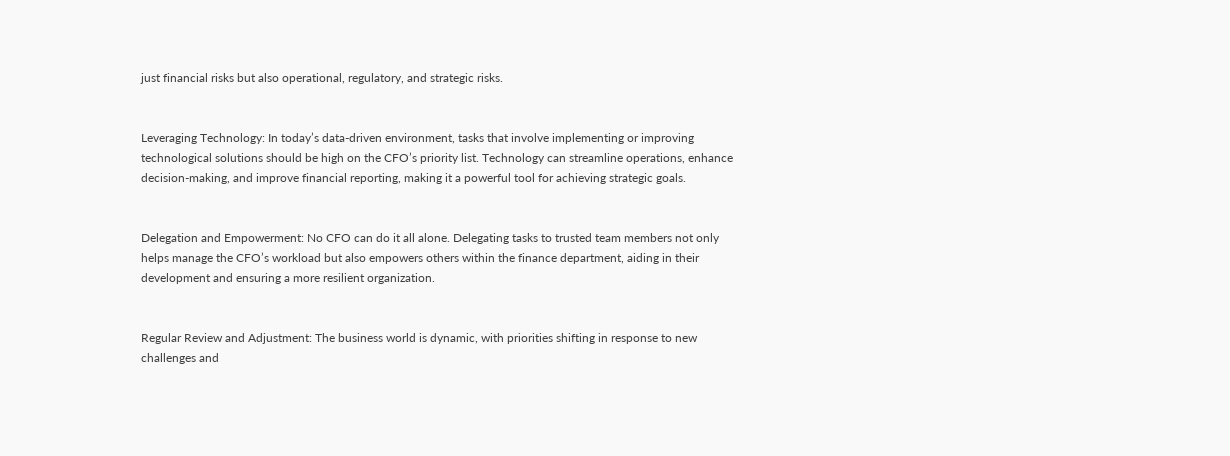just financial risks but also operational, regulatory, and strategic risks.


Leveraging Technology: In today’s data-driven environment, tasks that involve implementing or improving technological solutions should be high on the CFO’s priority list. Technology can streamline operations, enhance decision-making, and improve financial reporting, making it a powerful tool for achieving strategic goals.


Delegation and Empowerment: No CFO can do it all alone. Delegating tasks to trusted team members not only helps manage the CFO’s workload but also empowers others within the finance department, aiding in their development and ensuring a more resilient organization.


Regular Review and Adjustment: The business world is dynamic, with priorities shifting in response to new challenges and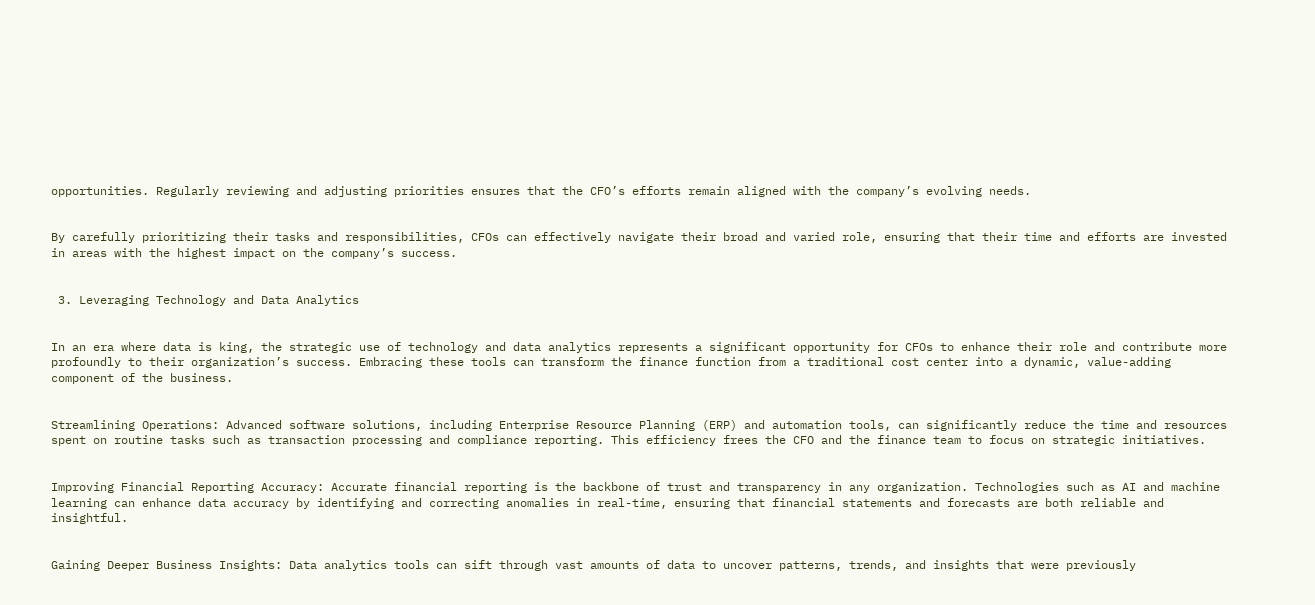opportunities. Regularly reviewing and adjusting priorities ensures that the CFO’s efforts remain aligned with the company’s evolving needs.


By carefully prioritizing their tasks and responsibilities, CFOs can effectively navigate their broad and varied role, ensuring that their time and efforts are invested in areas with the highest impact on the company’s success.


 3. Leveraging Technology and Data Analytics


In an era where data is king, the strategic use of technology and data analytics represents a significant opportunity for CFOs to enhance their role and contribute more profoundly to their organization’s success. Embracing these tools can transform the finance function from a traditional cost center into a dynamic, value-adding component of the business.


Streamlining Operations: Advanced software solutions, including Enterprise Resource Planning (ERP) and automation tools, can significantly reduce the time and resources spent on routine tasks such as transaction processing and compliance reporting. This efficiency frees the CFO and the finance team to focus on strategic initiatives.


Improving Financial Reporting Accuracy: Accurate financial reporting is the backbone of trust and transparency in any organization. Technologies such as AI and machine learning can enhance data accuracy by identifying and correcting anomalies in real-time, ensuring that financial statements and forecasts are both reliable and insightful.


Gaining Deeper Business Insights: Data analytics tools can sift through vast amounts of data to uncover patterns, trends, and insights that were previously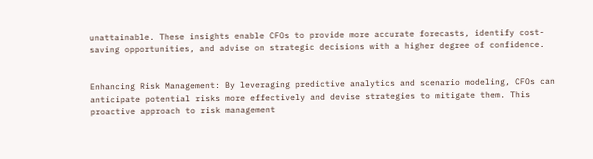unattainable. These insights enable CFOs to provide more accurate forecasts, identify cost-saving opportunities, and advise on strategic decisions with a higher degree of confidence.


Enhancing Risk Management: By leveraging predictive analytics and scenario modeling, CFOs can anticipate potential risks more effectively and devise strategies to mitigate them. This proactive approach to risk management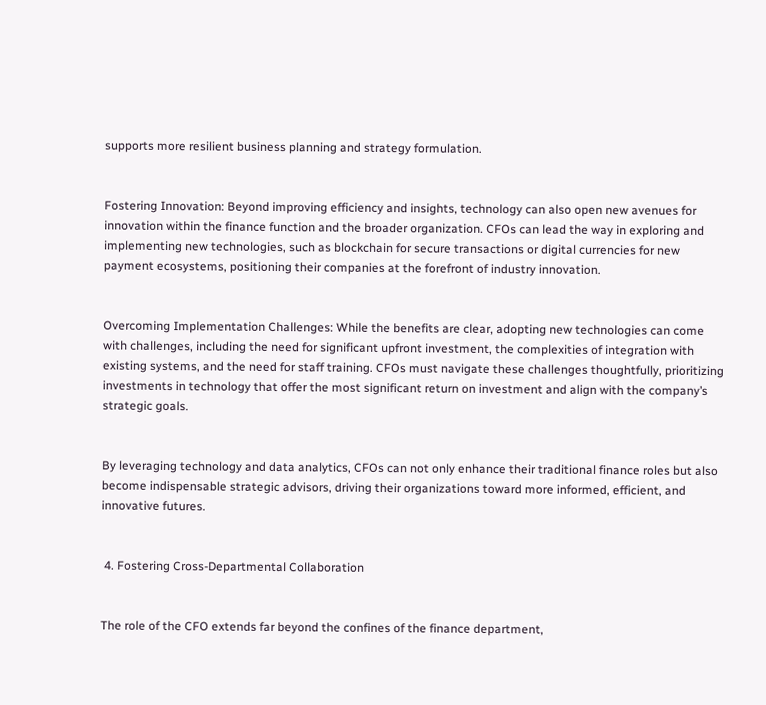supports more resilient business planning and strategy formulation.


Fostering Innovation: Beyond improving efficiency and insights, technology can also open new avenues for innovation within the finance function and the broader organization. CFOs can lead the way in exploring and implementing new technologies, such as blockchain for secure transactions or digital currencies for new payment ecosystems, positioning their companies at the forefront of industry innovation.


Overcoming Implementation Challenges: While the benefits are clear, adopting new technologies can come with challenges, including the need for significant upfront investment, the complexities of integration with existing systems, and the need for staff training. CFOs must navigate these challenges thoughtfully, prioritizing investments in technology that offer the most significant return on investment and align with the company’s strategic goals.


By leveraging technology and data analytics, CFOs can not only enhance their traditional finance roles but also become indispensable strategic advisors, driving their organizations toward more informed, efficient, and innovative futures.


 4. Fostering Cross-Departmental Collaboration


The role of the CFO extends far beyond the confines of the finance department,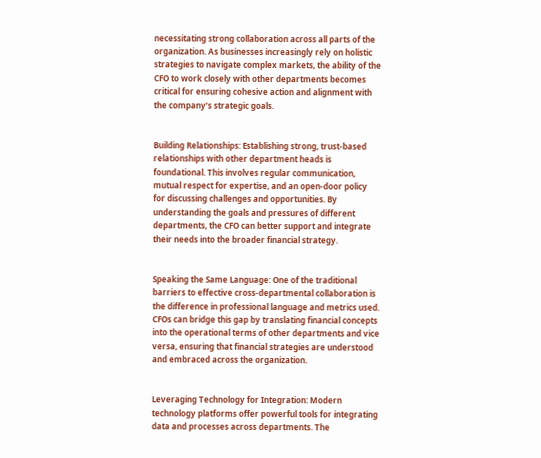necessitating strong collaboration across all parts of the organization. As businesses increasingly rely on holistic strategies to navigate complex markets, the ability of the CFO to work closely with other departments becomes critical for ensuring cohesive action and alignment with the company’s strategic goals.


Building Relationships: Establishing strong, trust-based relationships with other department heads is foundational. This involves regular communication, mutual respect for expertise, and an open-door policy for discussing challenges and opportunities. By understanding the goals and pressures of different departments, the CFO can better support and integrate their needs into the broader financial strategy.


Speaking the Same Language: One of the traditional barriers to effective cross-departmental collaboration is the difference in professional language and metrics used. CFOs can bridge this gap by translating financial concepts into the operational terms of other departments and vice versa, ensuring that financial strategies are understood and embraced across the organization.


Leveraging Technology for Integration: Modern technology platforms offer powerful tools for integrating data and processes across departments. The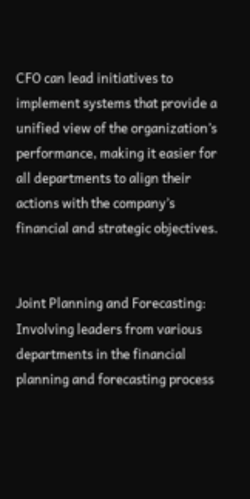CFO can lead initiatives to implement systems that provide a unified view of the organization’s performance, making it easier for all departments to align their actions with the company’s financial and strategic objectives.


Joint Planning and Forecasting: Involving leaders from various departments in the financial planning and forecasting process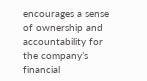encourages a sense of ownership and accountability for the company’s financial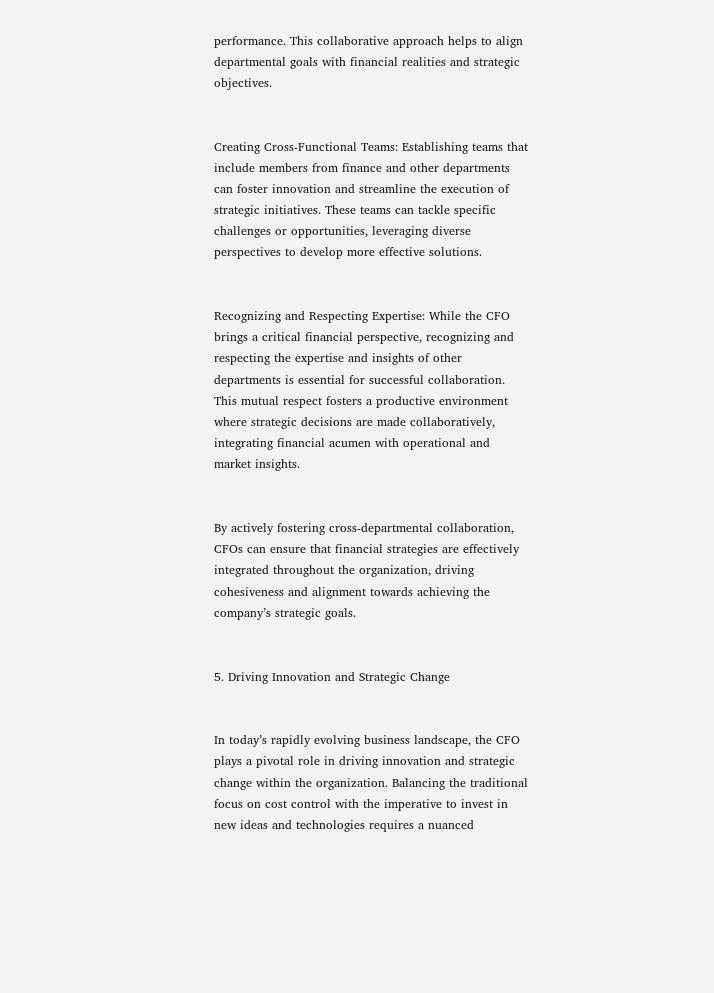performance. This collaborative approach helps to align departmental goals with financial realities and strategic objectives.


Creating Cross-Functional Teams: Establishing teams that include members from finance and other departments can foster innovation and streamline the execution of strategic initiatives. These teams can tackle specific challenges or opportunities, leveraging diverse perspectives to develop more effective solutions.


Recognizing and Respecting Expertise: While the CFO brings a critical financial perspective, recognizing and respecting the expertise and insights of other departments is essential for successful collaboration. This mutual respect fosters a productive environment where strategic decisions are made collaboratively, integrating financial acumen with operational and market insights.


By actively fostering cross-departmental collaboration, CFOs can ensure that financial strategies are effectively integrated throughout the organization, driving cohesiveness and alignment towards achieving the company’s strategic goals.


5. Driving Innovation and Strategic Change


In today’s rapidly evolving business landscape, the CFO plays a pivotal role in driving innovation and strategic change within the organization. Balancing the traditional focus on cost control with the imperative to invest in new ideas and technologies requires a nuanced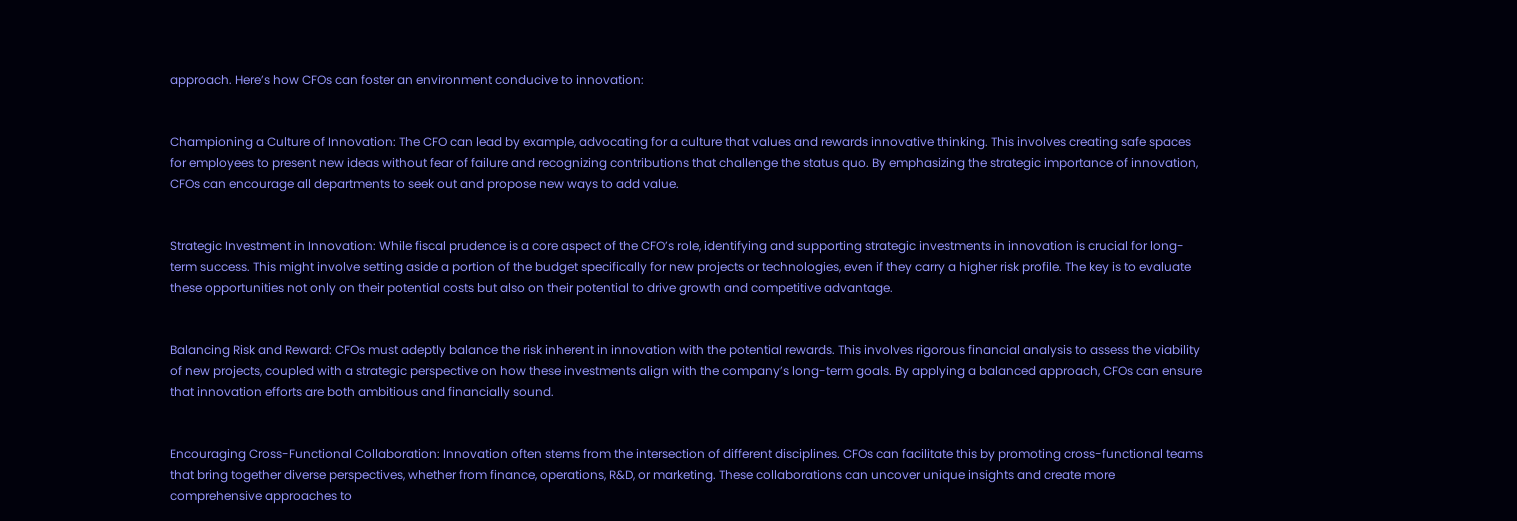approach. Here’s how CFOs can foster an environment conducive to innovation:


Championing a Culture of Innovation: The CFO can lead by example, advocating for a culture that values and rewards innovative thinking. This involves creating safe spaces for employees to present new ideas without fear of failure and recognizing contributions that challenge the status quo. By emphasizing the strategic importance of innovation, CFOs can encourage all departments to seek out and propose new ways to add value.


Strategic Investment in Innovation: While fiscal prudence is a core aspect of the CFO’s role, identifying and supporting strategic investments in innovation is crucial for long-term success. This might involve setting aside a portion of the budget specifically for new projects or technologies, even if they carry a higher risk profile. The key is to evaluate these opportunities not only on their potential costs but also on their potential to drive growth and competitive advantage.


Balancing Risk and Reward: CFOs must adeptly balance the risk inherent in innovation with the potential rewards. This involves rigorous financial analysis to assess the viability of new projects, coupled with a strategic perspective on how these investments align with the company’s long-term goals. By applying a balanced approach, CFOs can ensure that innovation efforts are both ambitious and financially sound.


Encouraging Cross-Functional Collaboration: Innovation often stems from the intersection of different disciplines. CFOs can facilitate this by promoting cross-functional teams that bring together diverse perspectives, whether from finance, operations, R&D, or marketing. These collaborations can uncover unique insights and create more comprehensive approaches to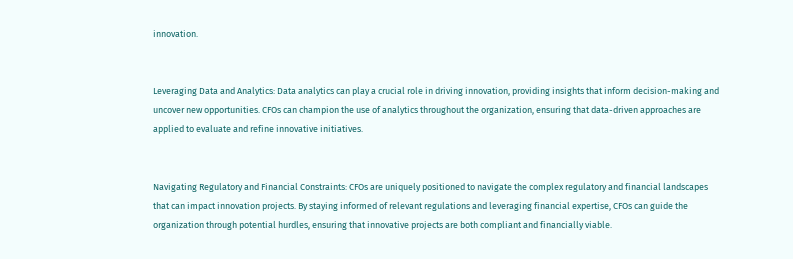innovation.


Leveraging Data and Analytics: Data analytics can play a crucial role in driving innovation, providing insights that inform decision-making and uncover new opportunities. CFOs can champion the use of analytics throughout the organization, ensuring that data-driven approaches are applied to evaluate and refine innovative initiatives.


Navigating Regulatory and Financial Constraints: CFOs are uniquely positioned to navigate the complex regulatory and financial landscapes that can impact innovation projects. By staying informed of relevant regulations and leveraging financial expertise, CFOs can guide the organization through potential hurdles, ensuring that innovative projects are both compliant and financially viable.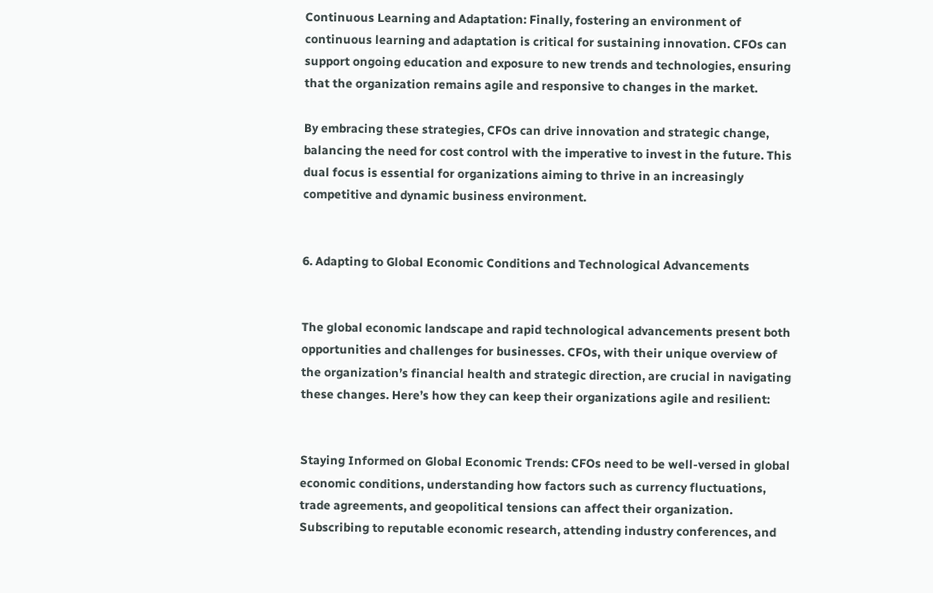Continuous Learning and Adaptation: Finally, fostering an environment of continuous learning and adaptation is critical for sustaining innovation. CFOs can support ongoing education and exposure to new trends and technologies, ensuring that the organization remains agile and responsive to changes in the market.

By embracing these strategies, CFOs can drive innovation and strategic change, balancing the need for cost control with the imperative to invest in the future. This dual focus is essential for organizations aiming to thrive in an increasingly competitive and dynamic business environment.


6. Adapting to Global Economic Conditions and Technological Advancements


The global economic landscape and rapid technological advancements present both opportunities and challenges for businesses. CFOs, with their unique overview of the organization’s financial health and strategic direction, are crucial in navigating these changes. Here’s how they can keep their organizations agile and resilient:


Staying Informed on Global Economic Trends: CFOs need to be well-versed in global economic conditions, understanding how factors such as currency fluctuations, trade agreements, and geopolitical tensions can affect their organization. Subscribing to reputable economic research, attending industry conferences, and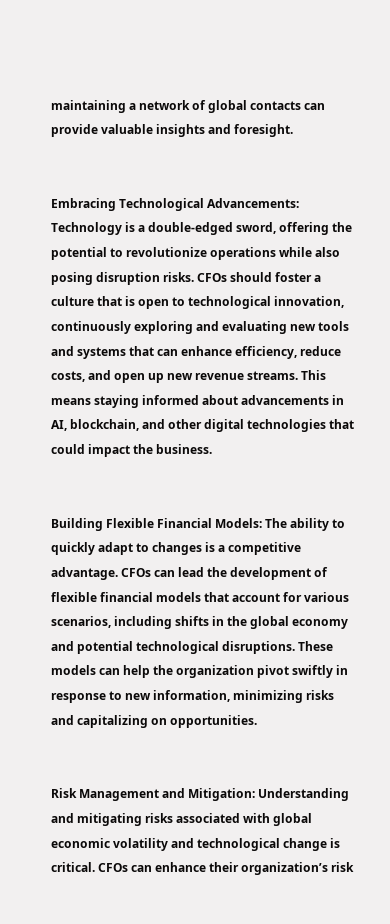maintaining a network of global contacts can provide valuable insights and foresight.


Embracing Technological Advancements: Technology is a double-edged sword, offering the potential to revolutionize operations while also posing disruption risks. CFOs should foster a culture that is open to technological innovation, continuously exploring and evaluating new tools and systems that can enhance efficiency, reduce costs, and open up new revenue streams. This means staying informed about advancements in AI, blockchain, and other digital technologies that could impact the business.


Building Flexible Financial Models: The ability to quickly adapt to changes is a competitive advantage. CFOs can lead the development of flexible financial models that account for various scenarios, including shifts in the global economy and potential technological disruptions. These models can help the organization pivot swiftly in response to new information, minimizing risks and capitalizing on opportunities.


Risk Management and Mitigation: Understanding and mitigating risks associated with global economic volatility and technological change is critical. CFOs can enhance their organization’s risk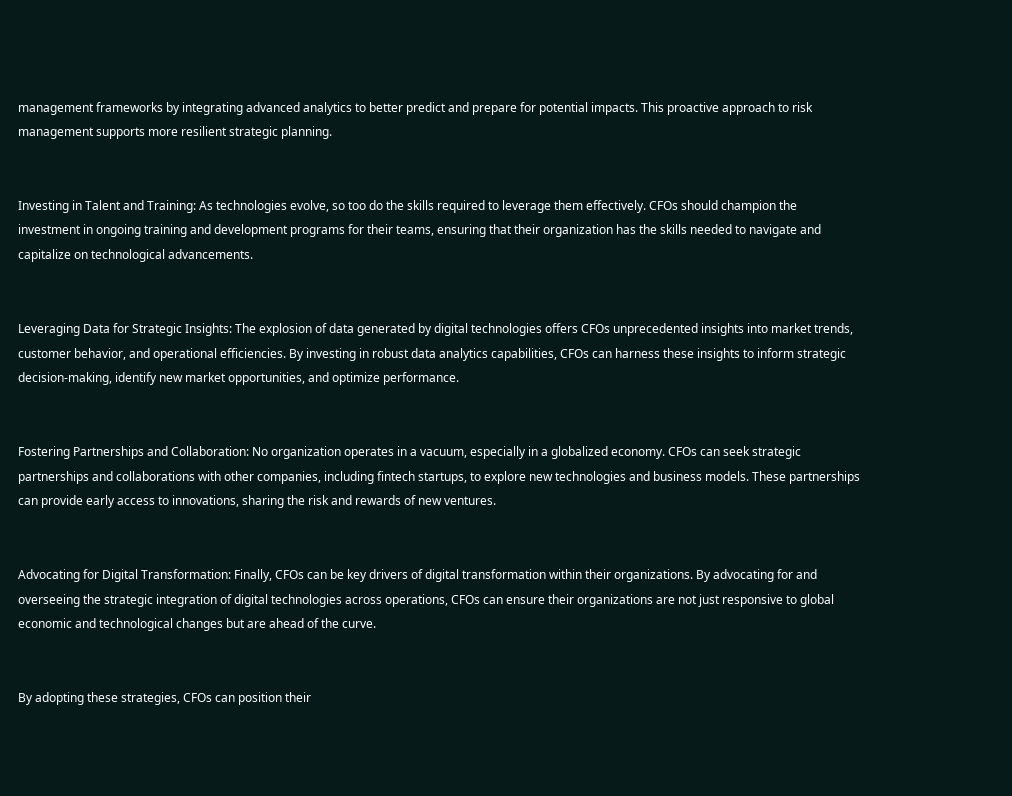management frameworks by integrating advanced analytics to better predict and prepare for potential impacts. This proactive approach to risk management supports more resilient strategic planning.


Investing in Talent and Training: As technologies evolve, so too do the skills required to leverage them effectively. CFOs should champion the investment in ongoing training and development programs for their teams, ensuring that their organization has the skills needed to navigate and capitalize on technological advancements.


Leveraging Data for Strategic Insights: The explosion of data generated by digital technologies offers CFOs unprecedented insights into market trends, customer behavior, and operational efficiencies. By investing in robust data analytics capabilities, CFOs can harness these insights to inform strategic decision-making, identify new market opportunities, and optimize performance.


Fostering Partnerships and Collaboration: No organization operates in a vacuum, especially in a globalized economy. CFOs can seek strategic partnerships and collaborations with other companies, including fintech startups, to explore new technologies and business models. These partnerships can provide early access to innovations, sharing the risk and rewards of new ventures.


Advocating for Digital Transformation: Finally, CFOs can be key drivers of digital transformation within their organizations. By advocating for and overseeing the strategic integration of digital technologies across operations, CFOs can ensure their organizations are not just responsive to global economic and technological changes but are ahead of the curve.


By adopting these strategies, CFOs can position their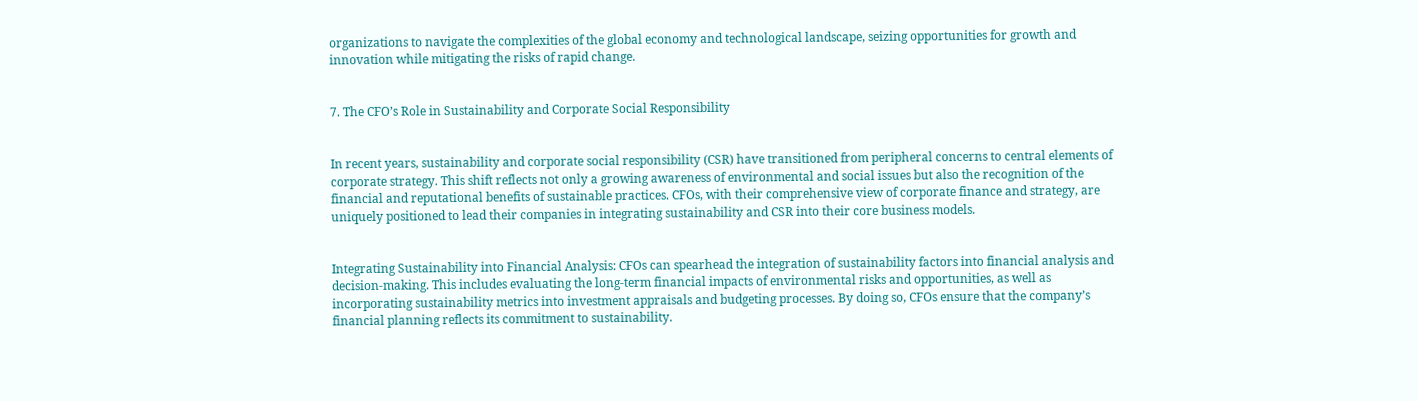organizations to navigate the complexities of the global economy and technological landscape, seizing opportunities for growth and innovation while mitigating the risks of rapid change.


7. The CFO’s Role in Sustainability and Corporate Social Responsibility


In recent years, sustainability and corporate social responsibility (CSR) have transitioned from peripheral concerns to central elements of corporate strategy. This shift reflects not only a growing awareness of environmental and social issues but also the recognition of the financial and reputational benefits of sustainable practices. CFOs, with their comprehensive view of corporate finance and strategy, are uniquely positioned to lead their companies in integrating sustainability and CSR into their core business models.


Integrating Sustainability into Financial Analysis: CFOs can spearhead the integration of sustainability factors into financial analysis and decision-making. This includes evaluating the long-term financial impacts of environmental risks and opportunities, as well as incorporating sustainability metrics into investment appraisals and budgeting processes. By doing so, CFOs ensure that the company’s financial planning reflects its commitment to sustainability.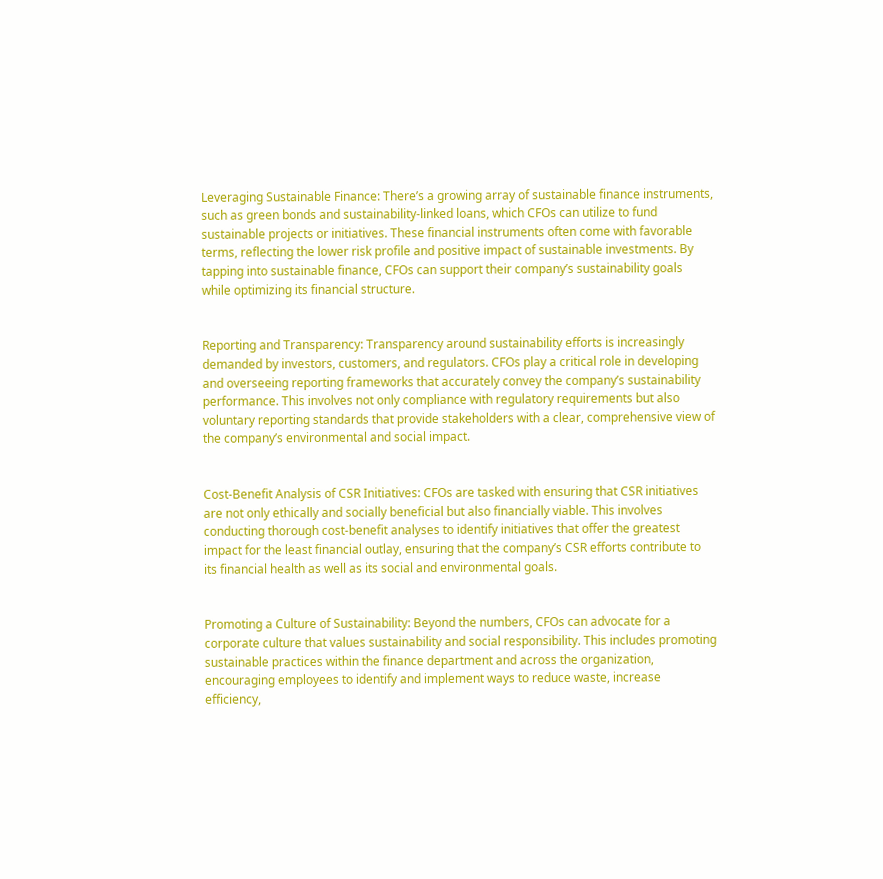Leveraging Sustainable Finance: There’s a growing array of sustainable finance instruments, such as green bonds and sustainability-linked loans, which CFOs can utilize to fund sustainable projects or initiatives. These financial instruments often come with favorable terms, reflecting the lower risk profile and positive impact of sustainable investments. By tapping into sustainable finance, CFOs can support their company’s sustainability goals while optimizing its financial structure.


Reporting and Transparency: Transparency around sustainability efforts is increasingly demanded by investors, customers, and regulators. CFOs play a critical role in developing and overseeing reporting frameworks that accurately convey the company’s sustainability performance. This involves not only compliance with regulatory requirements but also voluntary reporting standards that provide stakeholders with a clear, comprehensive view of the company’s environmental and social impact.


Cost-Benefit Analysis of CSR Initiatives: CFOs are tasked with ensuring that CSR initiatives are not only ethically and socially beneficial but also financially viable. This involves conducting thorough cost-benefit analyses to identify initiatives that offer the greatest impact for the least financial outlay, ensuring that the company’s CSR efforts contribute to its financial health as well as its social and environmental goals.


Promoting a Culture of Sustainability: Beyond the numbers, CFOs can advocate for a corporate culture that values sustainability and social responsibility. This includes promoting sustainable practices within the finance department and across the organization, encouraging employees to identify and implement ways to reduce waste, increase efficiency,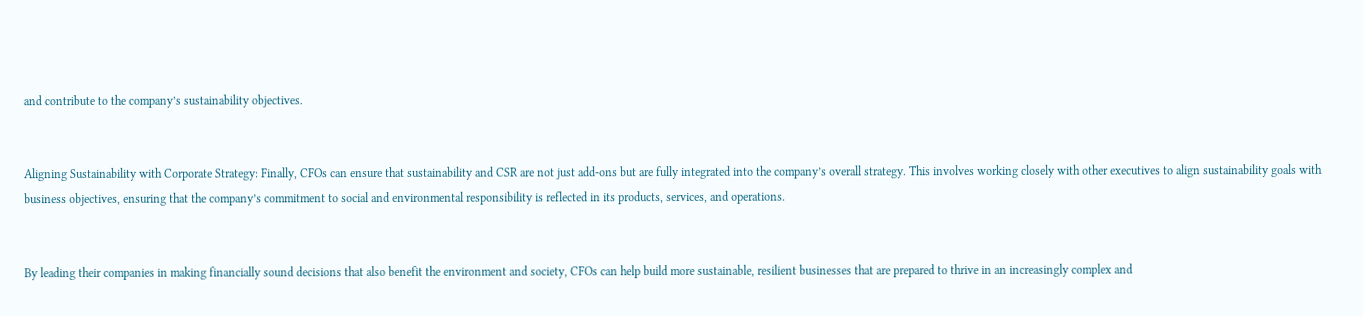and contribute to the company’s sustainability objectives.


Aligning Sustainability with Corporate Strategy: Finally, CFOs can ensure that sustainability and CSR are not just add-ons but are fully integrated into the company’s overall strategy. This involves working closely with other executives to align sustainability goals with business objectives, ensuring that the company’s commitment to social and environmental responsibility is reflected in its products, services, and operations.


By leading their companies in making financially sound decisions that also benefit the environment and society, CFOs can help build more sustainable, resilient businesses that are prepared to thrive in an increasingly complex and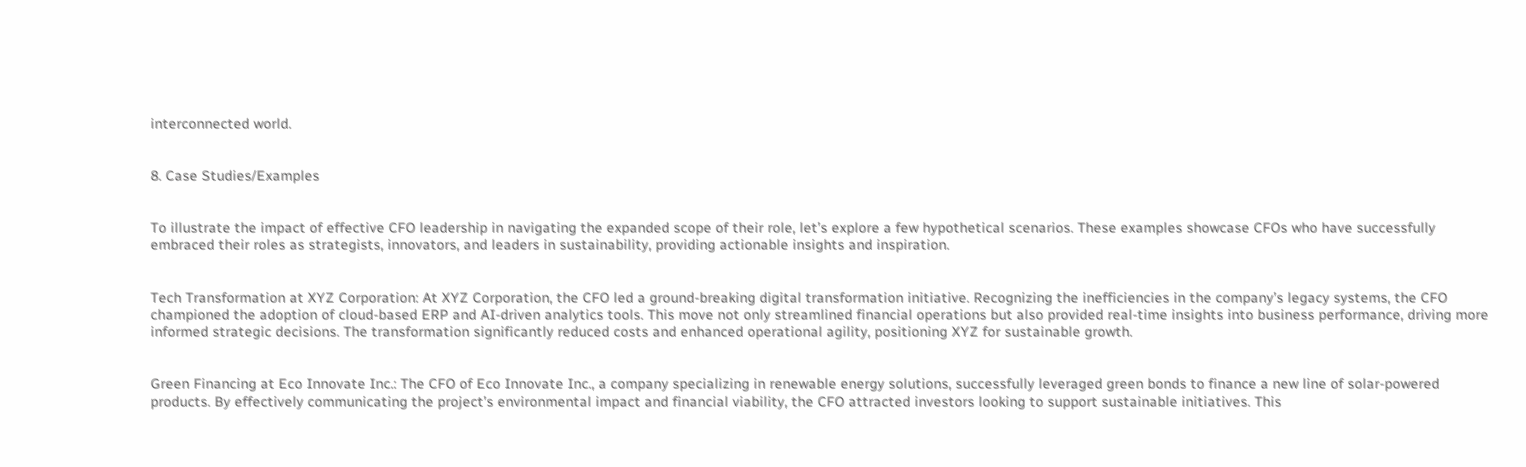interconnected world.


8. Case Studies/Examples


To illustrate the impact of effective CFO leadership in navigating the expanded scope of their role, let’s explore a few hypothetical scenarios. These examples showcase CFOs who have successfully embraced their roles as strategists, innovators, and leaders in sustainability, providing actionable insights and inspiration.


Tech Transformation at XYZ Corporation: At XYZ Corporation, the CFO led a ground-breaking digital transformation initiative. Recognizing the inefficiencies in the company’s legacy systems, the CFO championed the adoption of cloud-based ERP and AI-driven analytics tools. This move not only streamlined financial operations but also provided real-time insights into business performance, driving more informed strategic decisions. The transformation significantly reduced costs and enhanced operational agility, positioning XYZ for sustainable growth.


Green Financing at Eco Innovate Inc.: The CFO of Eco Innovate Inc., a company specializing in renewable energy solutions, successfully leveraged green bonds to finance a new line of solar-powered products. By effectively communicating the project’s environmental impact and financial viability, the CFO attracted investors looking to support sustainable initiatives. This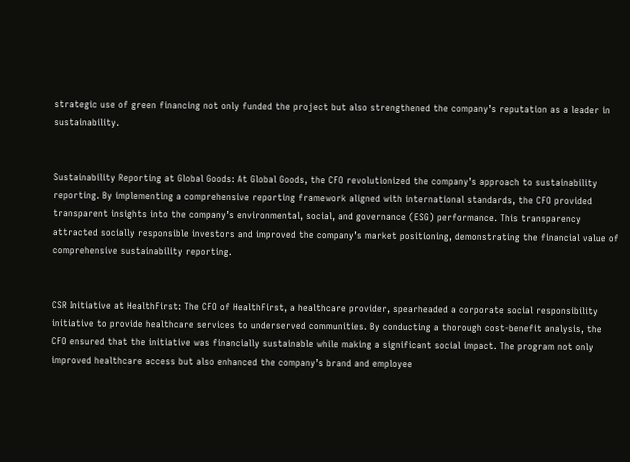strategic use of green financing not only funded the project but also strengthened the company’s reputation as a leader in sustainability.


Sustainability Reporting at Global Goods: At Global Goods, the CFO revolutionized the company’s approach to sustainability reporting. By implementing a comprehensive reporting framework aligned with international standards, the CFO provided transparent insights into the company’s environmental, social, and governance (ESG) performance. This transparency attracted socially responsible investors and improved the company’s market positioning, demonstrating the financial value of comprehensive sustainability reporting.


CSR Initiative at HealthFirst: The CFO of HealthFirst, a healthcare provider, spearheaded a corporate social responsibility initiative to provide healthcare services to underserved communities. By conducting a thorough cost-benefit analysis, the CFO ensured that the initiative was financially sustainable while making a significant social impact. The program not only improved healthcare access but also enhanced the company’s brand and employee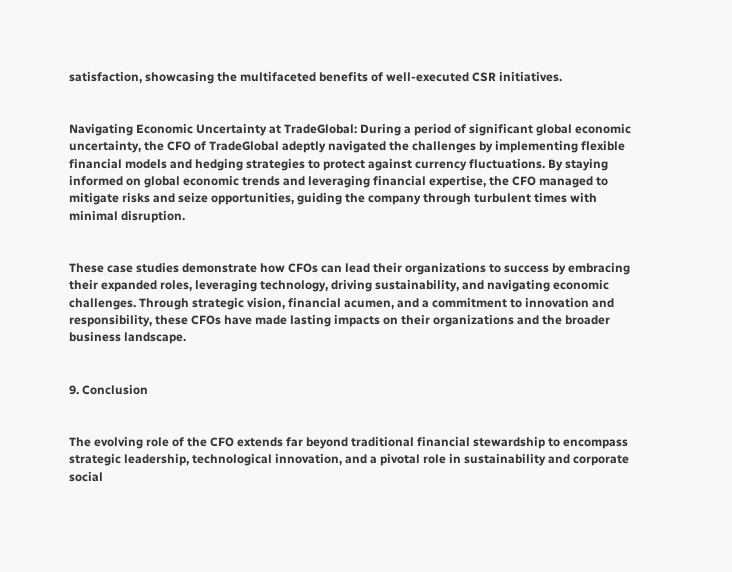satisfaction, showcasing the multifaceted benefits of well-executed CSR initiatives.


Navigating Economic Uncertainty at TradeGlobal: During a period of significant global economic uncertainty, the CFO of TradeGlobal adeptly navigated the challenges by implementing flexible financial models and hedging strategies to protect against currency fluctuations. By staying informed on global economic trends and leveraging financial expertise, the CFO managed to mitigate risks and seize opportunities, guiding the company through turbulent times with minimal disruption.


These case studies demonstrate how CFOs can lead their organizations to success by embracing their expanded roles, leveraging technology, driving sustainability, and navigating economic challenges. Through strategic vision, financial acumen, and a commitment to innovation and responsibility, these CFOs have made lasting impacts on their organizations and the broader business landscape.


9. Conclusion


The evolving role of the CFO extends far beyond traditional financial stewardship to encompass strategic leadership, technological innovation, and a pivotal role in sustainability and corporate social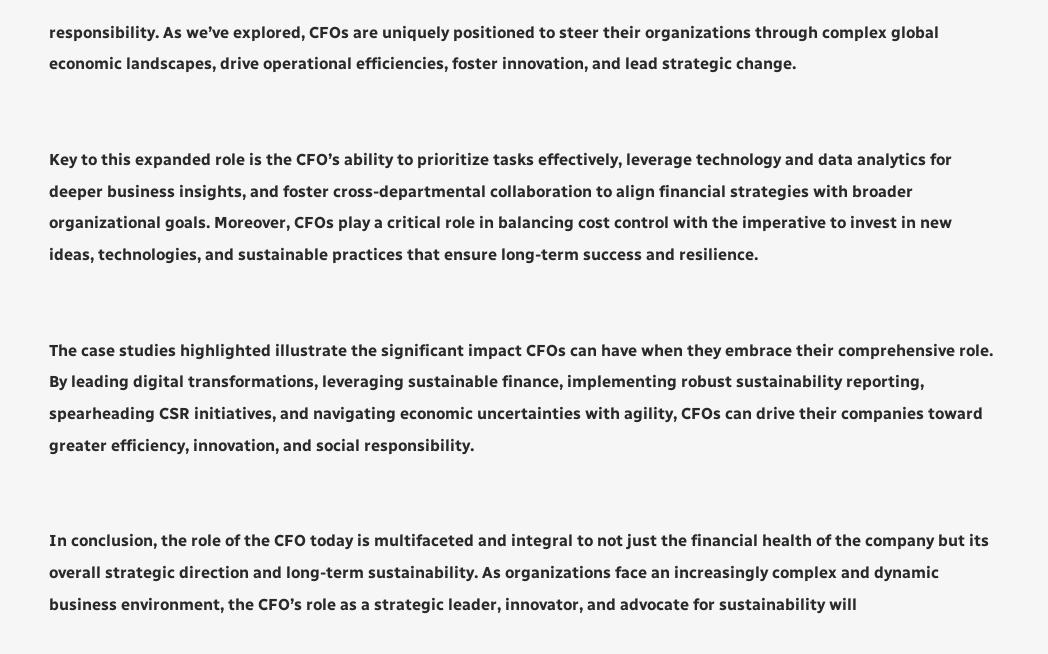responsibility. As we’ve explored, CFOs are uniquely positioned to steer their organizations through complex global economic landscapes, drive operational efficiencies, foster innovation, and lead strategic change.


Key to this expanded role is the CFO’s ability to prioritize tasks effectively, leverage technology and data analytics for deeper business insights, and foster cross-departmental collaboration to align financial strategies with broader organizational goals. Moreover, CFOs play a critical role in balancing cost control with the imperative to invest in new ideas, technologies, and sustainable practices that ensure long-term success and resilience.


The case studies highlighted illustrate the significant impact CFOs can have when they embrace their comprehensive role. By leading digital transformations, leveraging sustainable finance, implementing robust sustainability reporting, spearheading CSR initiatives, and navigating economic uncertainties with agility, CFOs can drive their companies toward greater efficiency, innovation, and social responsibility.


In conclusion, the role of the CFO today is multifaceted and integral to not just the financial health of the company but its overall strategic direction and long-term sustainability. As organizations face an increasingly complex and dynamic business environment, the CFO’s role as a strategic leader, innovator, and advocate for sustainability will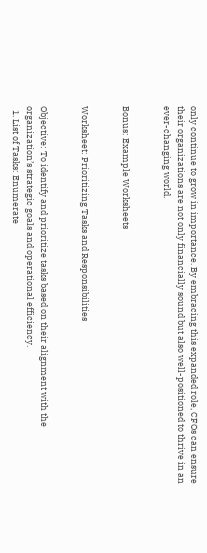only continue to grow in importance. By embracing this expanded role, CFOs can ensure their organizations are not only financially sound but also well-positioned to thrive in an ever-changing world.


Bonus: Example Worksheets


Worksheet: Prioritizing Tasks and Responsibilities


Objective: To identify and prioritize tasks based on their alignment with the organization’s strategic goals and operational efficiency.
  1. List of Tasks: Enumerate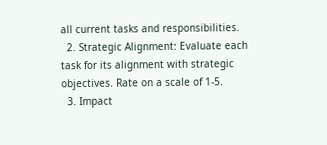all current tasks and responsibilities.
  2. Strategic Alignment: Evaluate each task for its alignment with strategic objectives. Rate on a scale of 1-5.
  3. Impact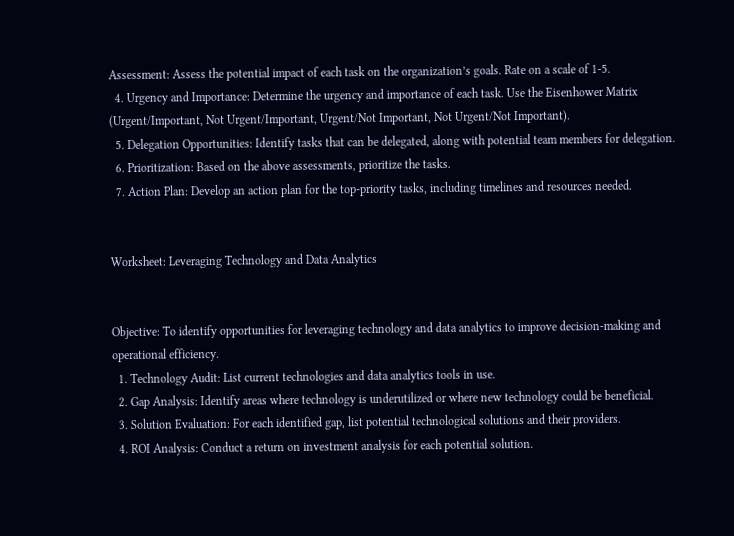Assessment: Assess the potential impact of each task on the organization’s goals. Rate on a scale of 1-5.
  4. Urgency and Importance: Determine the urgency and importance of each task. Use the Eisenhower Matrix (Urgent/Important, Not Urgent/Important, Urgent/Not Important, Not Urgent/Not Important).
  5. Delegation Opportunities: Identify tasks that can be delegated, along with potential team members for delegation.
  6. Prioritization: Based on the above assessments, prioritize the tasks.
  7. Action Plan: Develop an action plan for the top-priority tasks, including timelines and resources needed.


Worksheet: Leveraging Technology and Data Analytics


Objective: To identify opportunities for leveraging technology and data analytics to improve decision-making and operational efficiency.
  1. Technology Audit: List current technologies and data analytics tools in use.
  2. Gap Analysis: Identify areas where technology is underutilized or where new technology could be beneficial.
  3. Solution Evaluation: For each identified gap, list potential technological solutions and their providers.
  4. ROI Analysis: Conduct a return on investment analysis for each potential solution.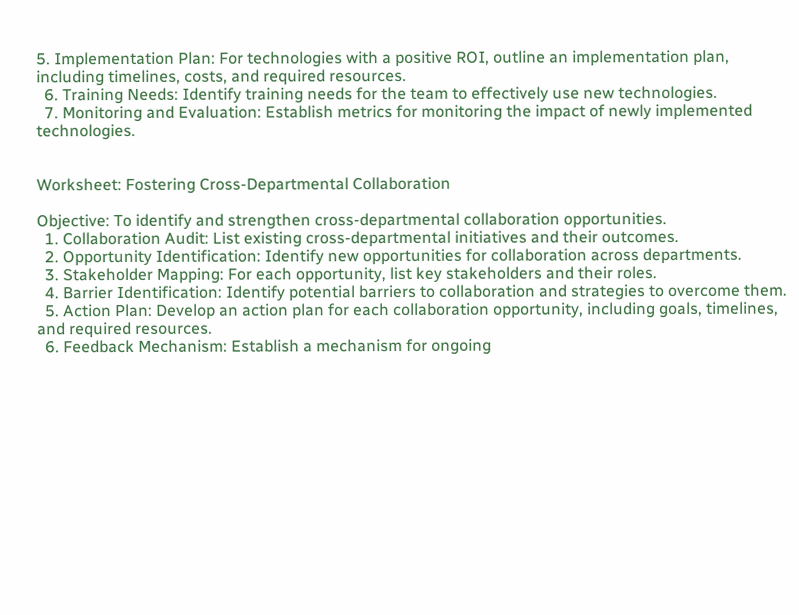5. Implementation Plan: For technologies with a positive ROI, outline an implementation plan, including timelines, costs, and required resources.
  6. Training Needs: Identify training needs for the team to effectively use new technologies.
  7. Monitoring and Evaluation: Establish metrics for monitoring the impact of newly implemented technologies.


Worksheet: Fostering Cross-Departmental Collaboration

Objective: To identify and strengthen cross-departmental collaboration opportunities.
  1. Collaboration Audit: List existing cross-departmental initiatives and their outcomes.
  2. Opportunity Identification: Identify new opportunities for collaboration across departments.
  3. Stakeholder Mapping: For each opportunity, list key stakeholders and their roles.
  4. Barrier Identification: Identify potential barriers to collaboration and strategies to overcome them.
  5. Action Plan: Develop an action plan for each collaboration opportunity, including goals, timelines, and required resources.
  6. Feedback Mechanism: Establish a mechanism for ongoing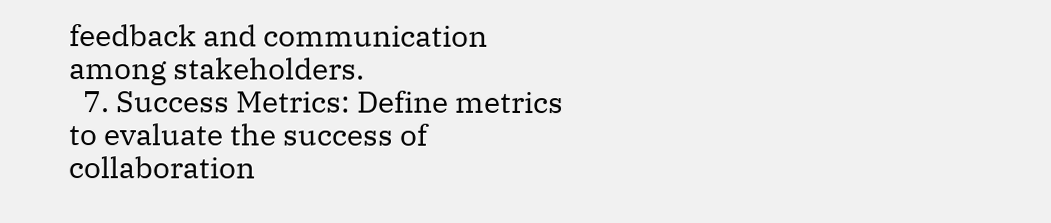feedback and communication among stakeholders.
  7. Success Metrics: Define metrics to evaluate the success of collaboration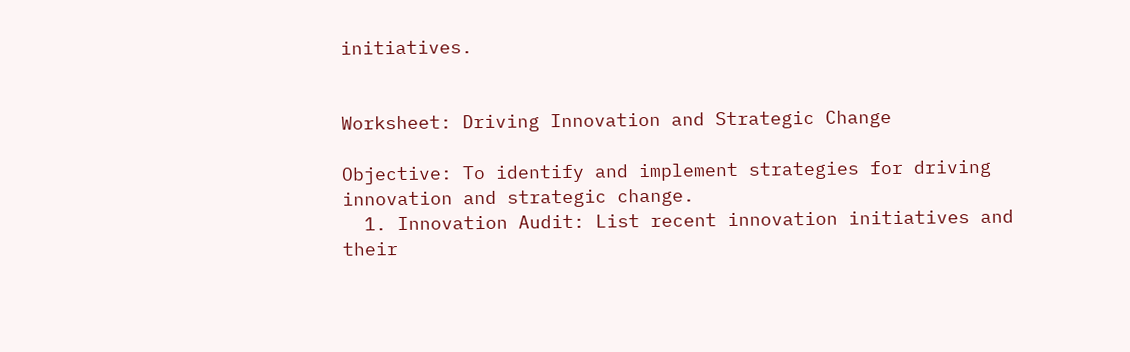initiatives.


Worksheet: Driving Innovation and Strategic Change

Objective: To identify and implement strategies for driving innovation and strategic change.
  1. Innovation Audit: List recent innovation initiatives and their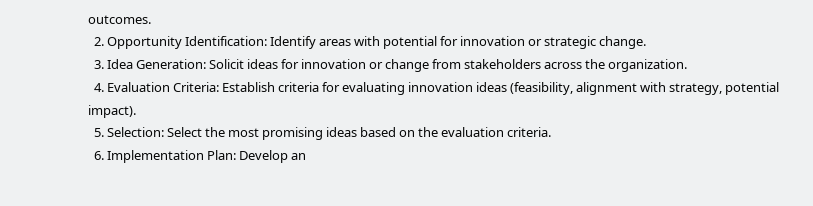outcomes.
  2. Opportunity Identification: Identify areas with potential for innovation or strategic change.
  3. Idea Generation: Solicit ideas for innovation or change from stakeholders across the organization.
  4. Evaluation Criteria: Establish criteria for evaluating innovation ideas (feasibility, alignment with strategy, potential impact).
  5. Selection: Select the most promising ideas based on the evaluation criteria.
  6. Implementation Plan: Develop an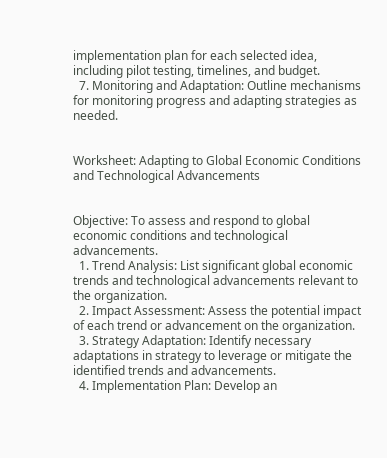implementation plan for each selected idea, including pilot testing, timelines, and budget.
  7. Monitoring and Adaptation: Outline mechanisms for monitoring progress and adapting strategies as needed.


Worksheet: Adapting to Global Economic Conditions and Technological Advancements


Objective: To assess and respond to global economic conditions and technological advancements.
  1. Trend Analysis: List significant global economic trends and technological advancements relevant to the organization.
  2. Impact Assessment: Assess the potential impact of each trend or advancement on the organization.
  3. Strategy Adaptation: Identify necessary adaptations in strategy to leverage or mitigate the identified trends and advancements.
  4. Implementation Plan: Develop an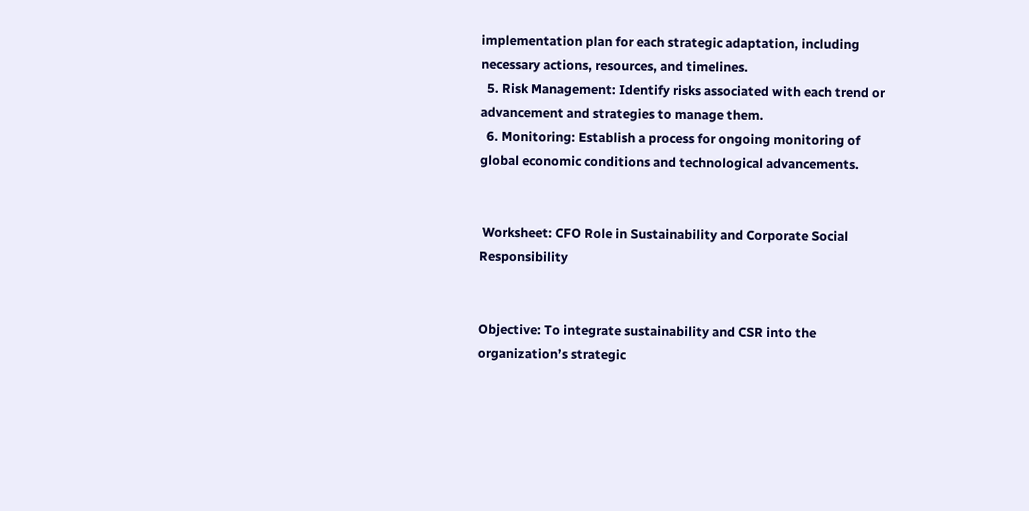implementation plan for each strategic adaptation, including necessary actions, resources, and timelines.
  5. Risk Management: Identify risks associated with each trend or advancement and strategies to manage them.
  6. Monitoring: Establish a process for ongoing monitoring of global economic conditions and technological advancements.


 Worksheet: CFO Role in Sustainability and Corporate Social Responsibility


Objective: To integrate sustainability and CSR into the organization’s strategic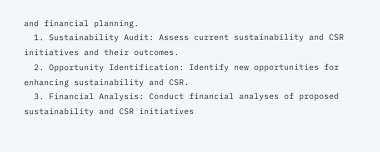and financial planning.
  1. Sustainability Audit: Assess current sustainability and CSR initiatives and their outcomes.
  2. Opportunity Identification: Identify new opportunities for enhancing sustainability and CSR.
  3. Financial Analysis: Conduct financial analyses of proposed sustainability and CSR initiatives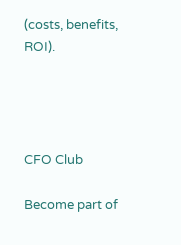(costs, benefits, ROI).




CFO Club

Become part of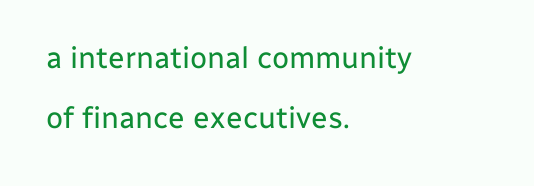a international community of finance executives.